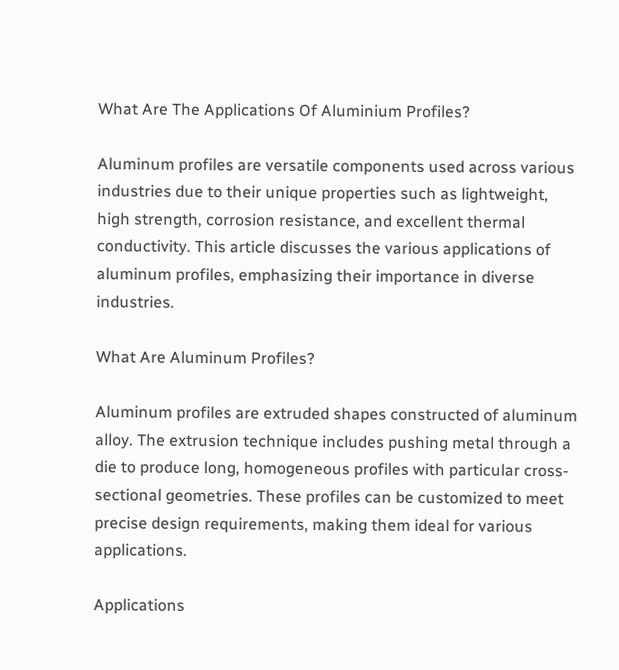What Are The Applications Of Aluminium Profiles?

Aluminum profiles are versatile components used across various industries due to their unique properties such as lightweight, high strength, corrosion resistance, and excellent thermal conductivity. This article discusses the various applications of aluminum profiles, emphasizing their importance in diverse industries.

What Are Aluminum Profiles?

Aluminum profiles are extruded shapes constructed of aluminum alloy. The extrusion technique includes pushing metal through a die to produce long, homogeneous profiles with particular cross-sectional geometries. These profiles can be customized to meet precise design requirements, making them ideal for various applications.

Applications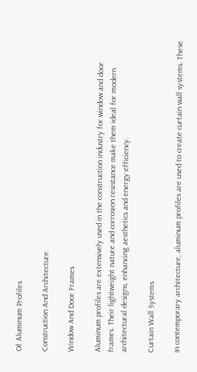Of Aluminum Profiles

Construction And Architecture

Window And Door Frames

Aluminum profiles are extensively used in the construction industry for window and door frames. Their lightweight nature and corrosion resistance make them ideal for modern architectural designs, enhancing aesthetics and energy efficiency.

Curtain Wall Systems

In contemporary architecture, aluminum profiles are used to create curtain wall systems. These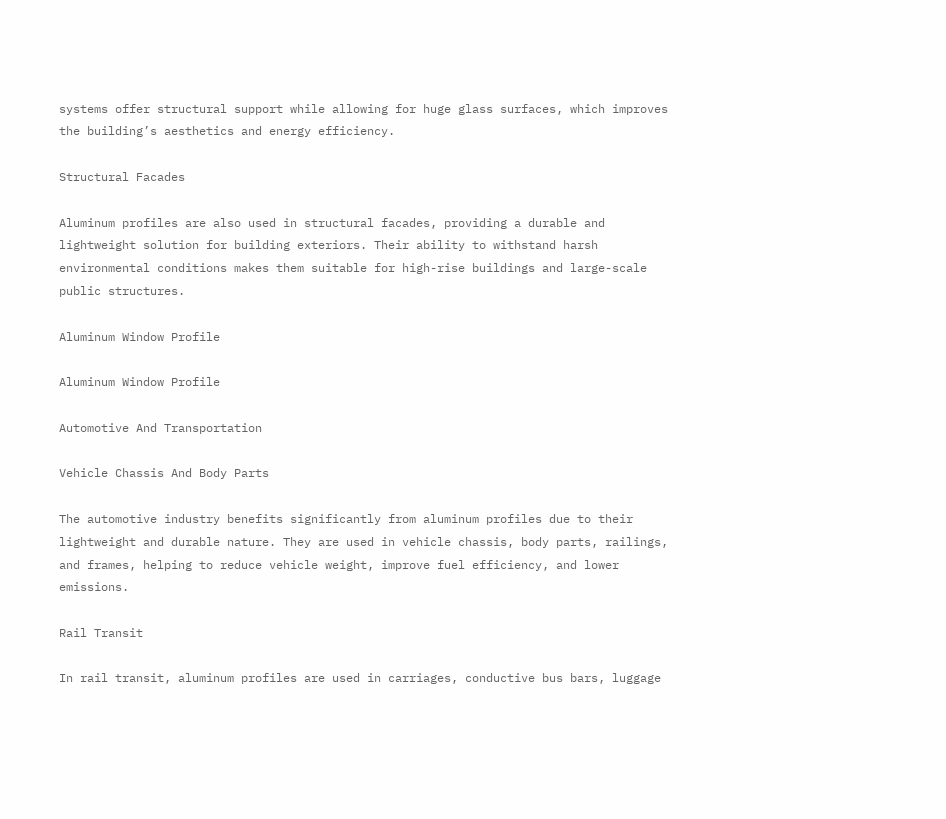systems offer structural support while allowing for huge glass surfaces, which improves the building’s aesthetics and energy efficiency.

Structural Facades

Aluminum profiles are also used in structural facades, providing a durable and lightweight solution for building exteriors. Their ability to withstand harsh environmental conditions makes them suitable for high-rise buildings and large-scale public structures.

Aluminum Window Profile

Aluminum Window Profile

Automotive And Transportation

Vehicle Chassis And Body Parts

The automotive industry benefits significantly from aluminum profiles due to their lightweight and durable nature. They are used in vehicle chassis, body parts, railings, and frames, helping to reduce vehicle weight, improve fuel efficiency, and lower emissions.

Rail Transit

In rail transit, aluminum profiles are used in carriages, conductive bus bars, luggage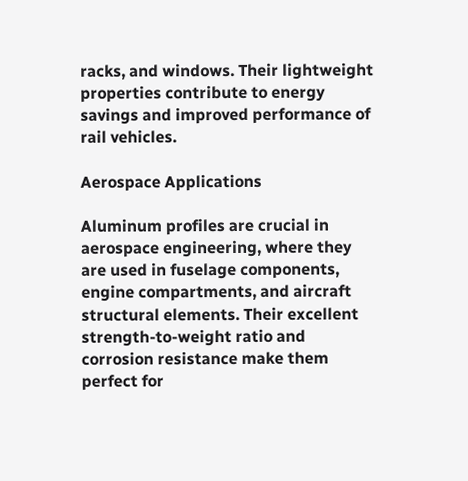racks, and windows. Their lightweight properties contribute to energy savings and improved performance of rail vehicles.

Aerospace Applications

Aluminum profiles are crucial in aerospace engineering, where they are used in fuselage components, engine compartments, and aircraft structural elements. Their excellent strength-to-weight ratio and corrosion resistance make them perfect for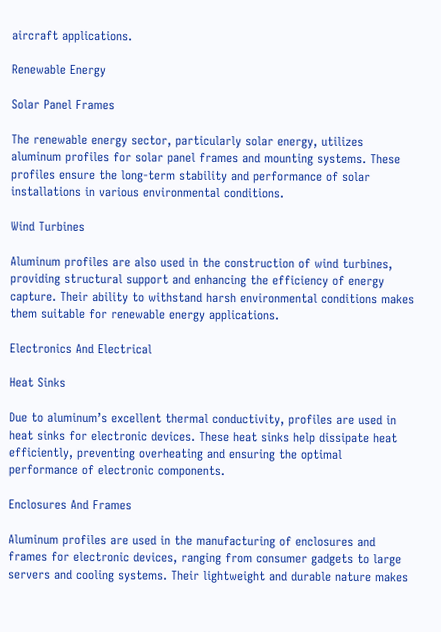aircraft applications.

Renewable Energy

Solar Panel Frames

The renewable energy sector, particularly solar energy, utilizes aluminum profiles for solar panel frames and mounting systems. These profiles ensure the long-term stability and performance of solar installations in various environmental conditions.

Wind Turbines

Aluminum profiles are also used in the construction of wind turbines, providing structural support and enhancing the efficiency of energy capture. Their ability to withstand harsh environmental conditions makes them suitable for renewable energy applications.

Electronics And Electrical

Heat Sinks

Due to aluminum’s excellent thermal conductivity, profiles are used in heat sinks for electronic devices. These heat sinks help dissipate heat efficiently, preventing overheating and ensuring the optimal performance of electronic components.

Enclosures And Frames

Aluminum profiles are used in the manufacturing of enclosures and frames for electronic devices, ranging from consumer gadgets to large servers and cooling systems. Their lightweight and durable nature makes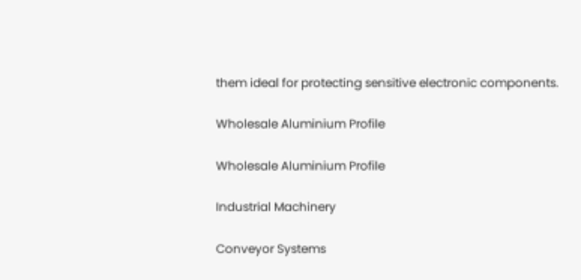them ideal for protecting sensitive electronic components.

Wholesale Aluminium Profile

Wholesale Aluminium Profile

Industrial Machinery

Conveyor Systems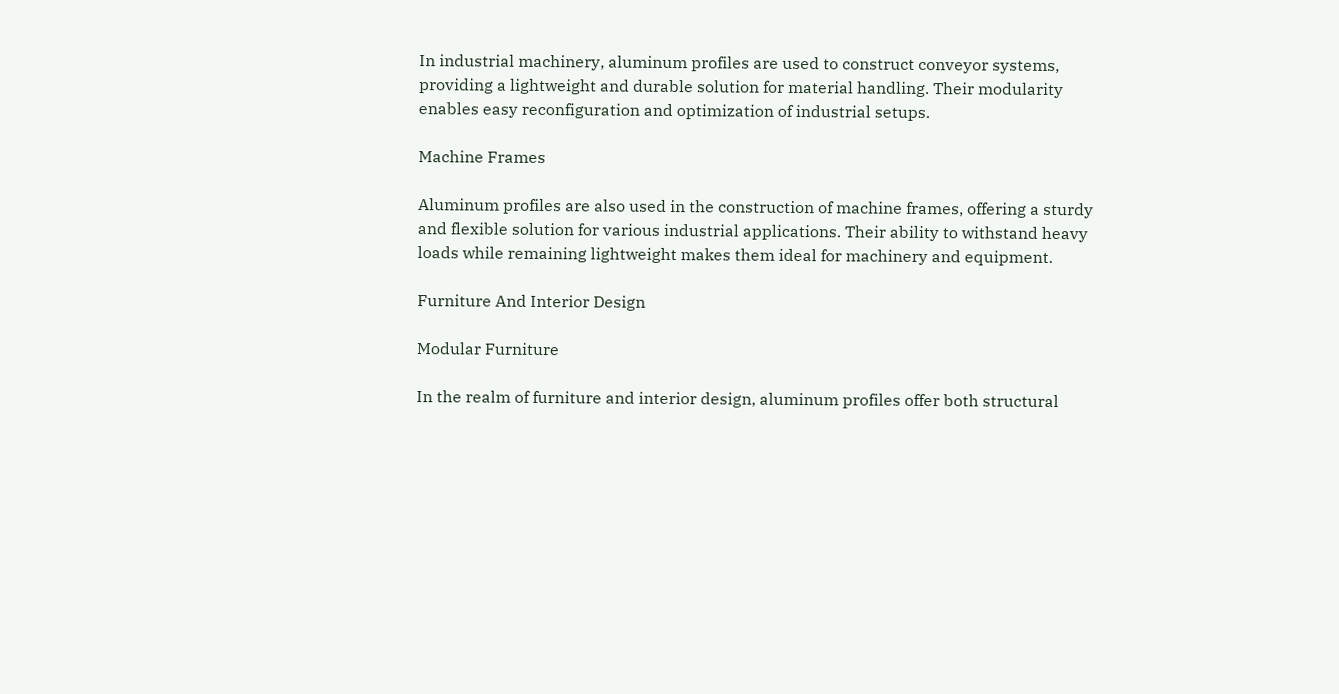In industrial machinery, aluminum profiles are used to construct conveyor systems, providing a lightweight and durable solution for material handling. Their modularity enables easy reconfiguration and optimization of industrial setups.

Machine Frames

Aluminum profiles are also used in the construction of machine frames, offering a sturdy and flexible solution for various industrial applications. Their ability to withstand heavy loads while remaining lightweight makes them ideal for machinery and equipment.

Furniture And Interior Design

Modular Furniture

In the realm of furniture and interior design, aluminum profiles offer both structural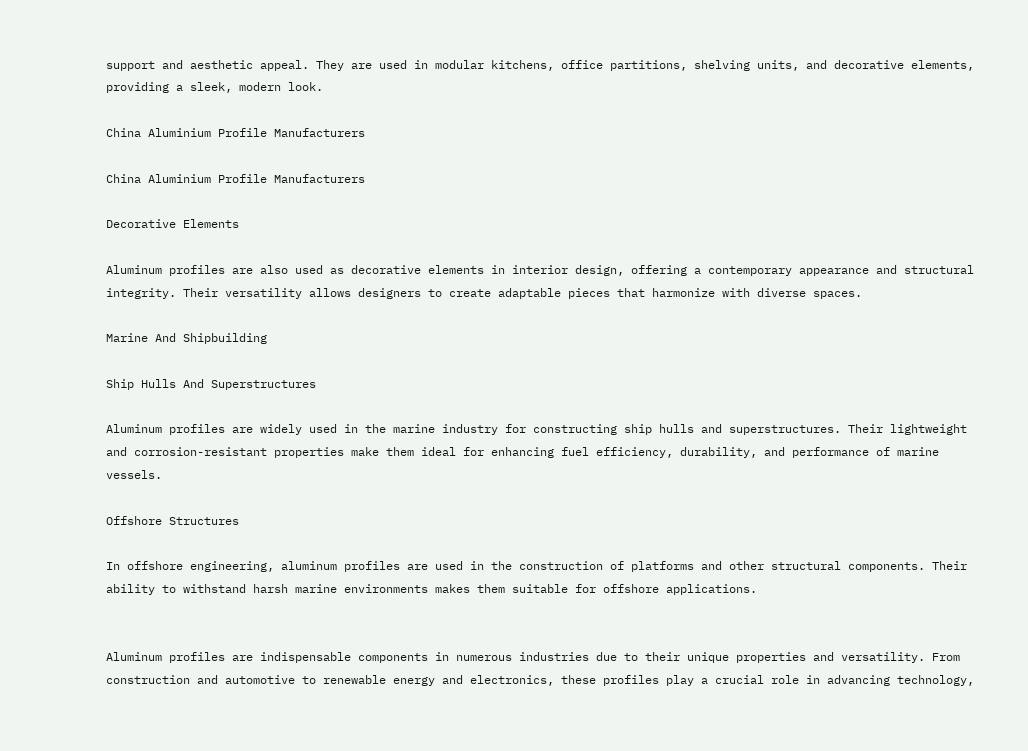support and aesthetic appeal. They are used in modular kitchens, office partitions, shelving units, and decorative elements, providing a sleek, modern look.

China Aluminium Profile Manufacturers

China Aluminium Profile Manufacturers

Decorative Elements

Aluminum profiles are also used as decorative elements in interior design, offering a contemporary appearance and structural integrity. Their versatility allows designers to create adaptable pieces that harmonize with diverse spaces.

Marine And Shipbuilding

Ship Hulls And Superstructures

Aluminum profiles are widely used in the marine industry for constructing ship hulls and superstructures. Their lightweight and corrosion-resistant properties make them ideal for enhancing fuel efficiency, durability, and performance of marine vessels.

Offshore Structures

In offshore engineering, aluminum profiles are used in the construction of platforms and other structural components. Their ability to withstand harsh marine environments makes them suitable for offshore applications.


Aluminum profiles are indispensable components in numerous industries due to their unique properties and versatility. From construction and automotive to renewable energy and electronics, these profiles play a crucial role in advancing technology,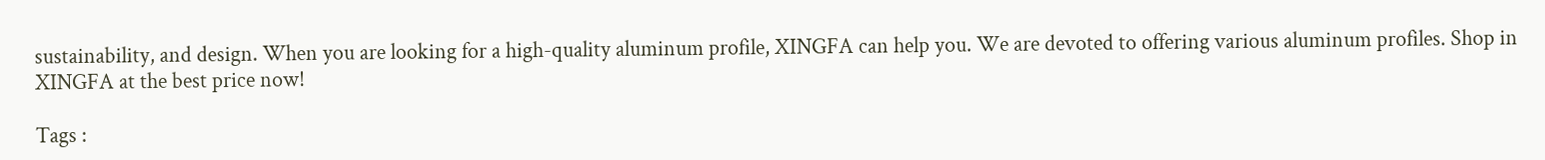sustainability, and design. When you are looking for a high-quality aluminum profile, XINGFA can help you. We are devoted to offering various aluminum profiles. Shop in XINGFA at the best price now!

Tags :